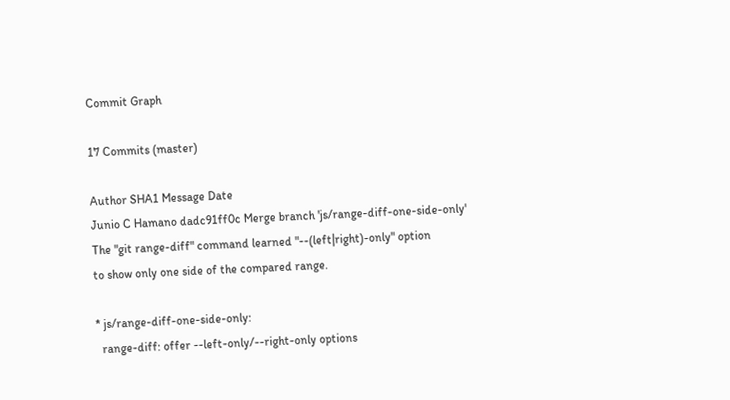Commit Graph

17 Commits (master)

Author SHA1 Message Date
Junio C Hamano dadc91ff0c Merge branch 'js/range-diff-one-side-only'
The "git range-diff" command learned "--(left|right)-only" option
to show only one side of the compared range.

* js/range-diff-one-side-only:
  range-diff: offer --left-only/--right-only options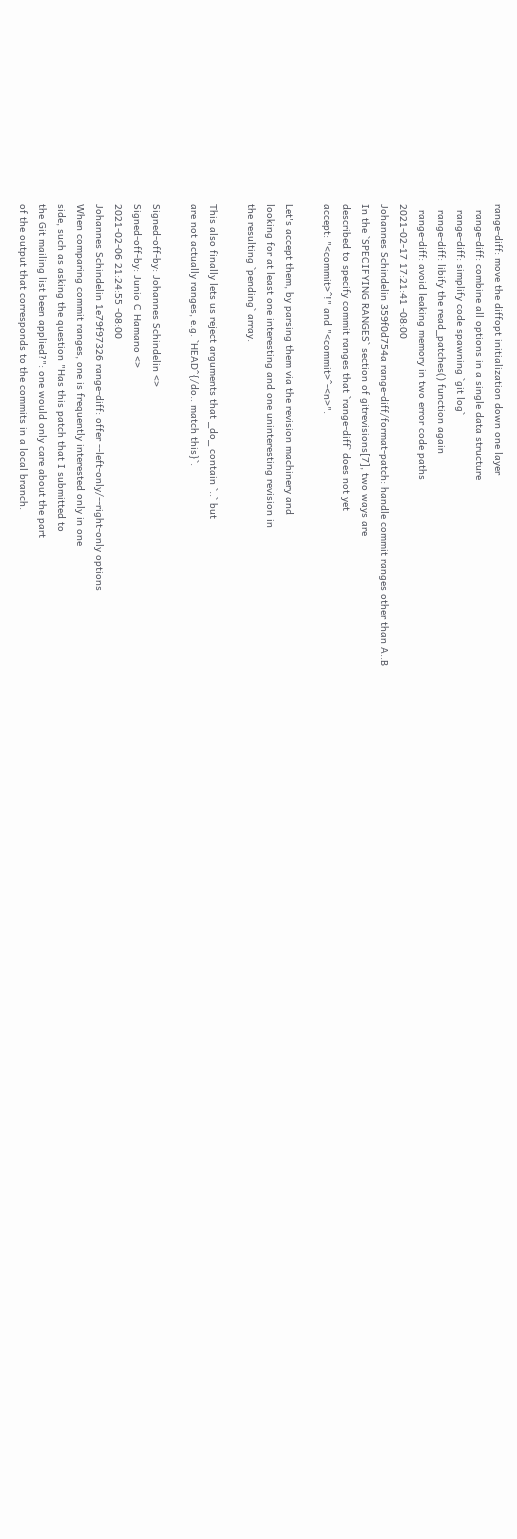range-diff: move the diffopt initialization down one layer
  range-diff: combine all options in a single data structure
  range-diff: simplify code spawning `git log`
  range-diff: libify the read_patches() function again
  range-diff: avoid leaking memory in two error code paths
2021-02-17 17:21:41 -08:00
Johannes Schindelin 359f0d754a range-diff/format-patch: handle commit ranges other than A..B
In the `SPECIFYING RANGES` section of gitrevisions[7], two ways are
described to specify commit ranges that `range-diff` does not yet
accept: "<commit>^!" and "<commit>^-<n>".

Let's accept them, by parsing them via the revision machinery and
looking for at least one interesting and one uninteresting revision in
the resulting `pending` array.

This also finally lets us reject arguments that _do_ contain `..` but
are not actually ranges, e.g. `HEAD^{/do.. match this}`.

Signed-off-by: Johannes Schindelin <>
Signed-off-by: Junio C Hamano <>
2021-02-06 21:24:55 -08:00
Johannes Schindelin 1e79f97326 range-diff: offer --left-only/--right-only options
When comparing commit ranges, one is frequently interested only in one
side, such as asking the question "Has this patch that I submitted to
the Git mailing list been applied?": one would only care about the part
of the output that corresponds to the commits in a local branch.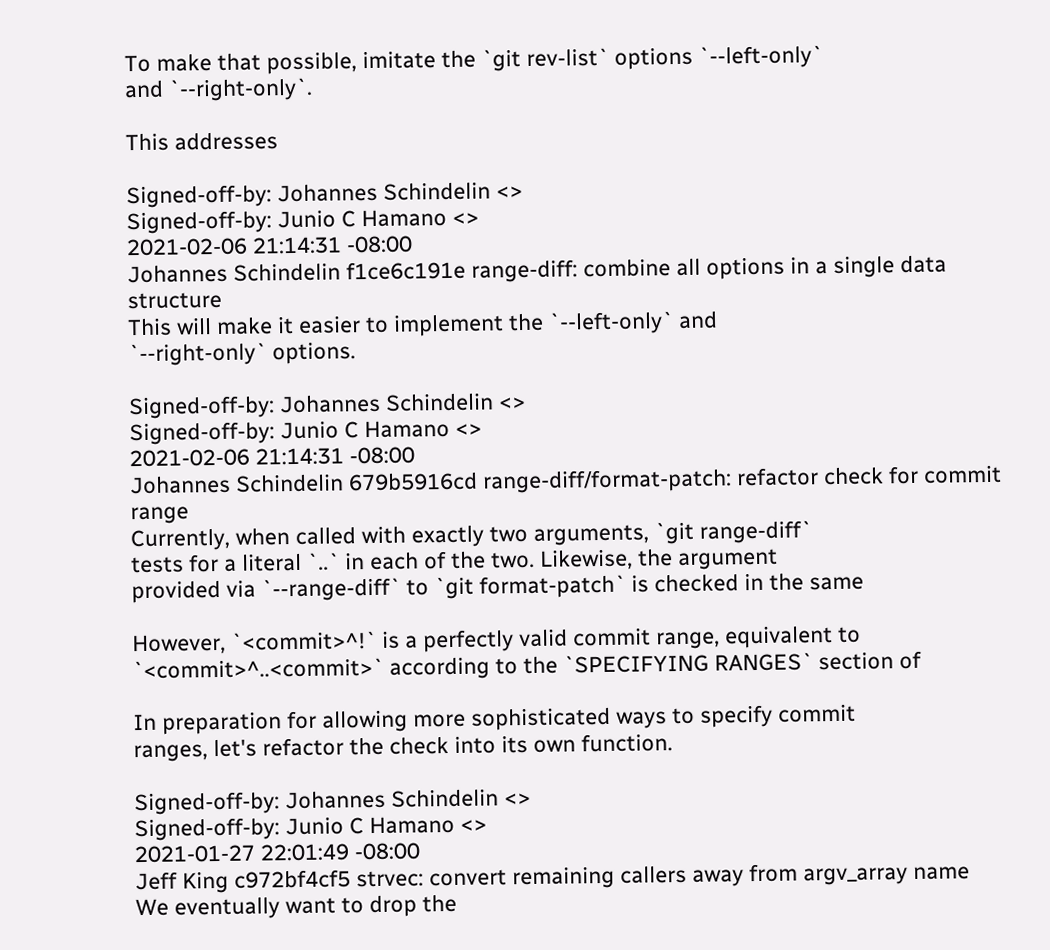To make that possible, imitate the `git rev-list` options `--left-only`
and `--right-only`.

This addresses

Signed-off-by: Johannes Schindelin <>
Signed-off-by: Junio C Hamano <>
2021-02-06 21:14:31 -08:00
Johannes Schindelin f1ce6c191e range-diff: combine all options in a single data structure
This will make it easier to implement the `--left-only` and
`--right-only` options.

Signed-off-by: Johannes Schindelin <>
Signed-off-by: Junio C Hamano <>
2021-02-06 21:14:31 -08:00
Johannes Schindelin 679b5916cd range-diff/format-patch: refactor check for commit range
Currently, when called with exactly two arguments, `git range-diff`
tests for a literal `..` in each of the two. Likewise, the argument
provided via `--range-diff` to `git format-patch` is checked in the same

However, `<commit>^!` is a perfectly valid commit range, equivalent to
`<commit>^..<commit>` according to the `SPECIFYING RANGES` section of

In preparation for allowing more sophisticated ways to specify commit
ranges, let's refactor the check into its own function.

Signed-off-by: Johannes Schindelin <>
Signed-off-by: Junio C Hamano <>
2021-01-27 22:01:49 -08:00
Jeff King c972bf4cf5 strvec: convert remaining callers away from argv_array name
We eventually want to drop the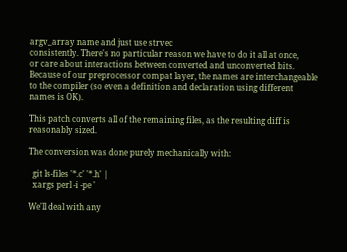argv_array name and just use strvec
consistently. There's no particular reason we have to do it all at once,
or care about interactions between converted and unconverted bits.
Because of our preprocessor compat layer, the names are interchangeable
to the compiler (so even a definition and declaration using different
names is OK).

This patch converts all of the remaining files, as the resulting diff is
reasonably sized.

The conversion was done purely mechanically with:

  git ls-files '*.c' '*.h' |
  xargs perl -i -pe '

We'll deal with any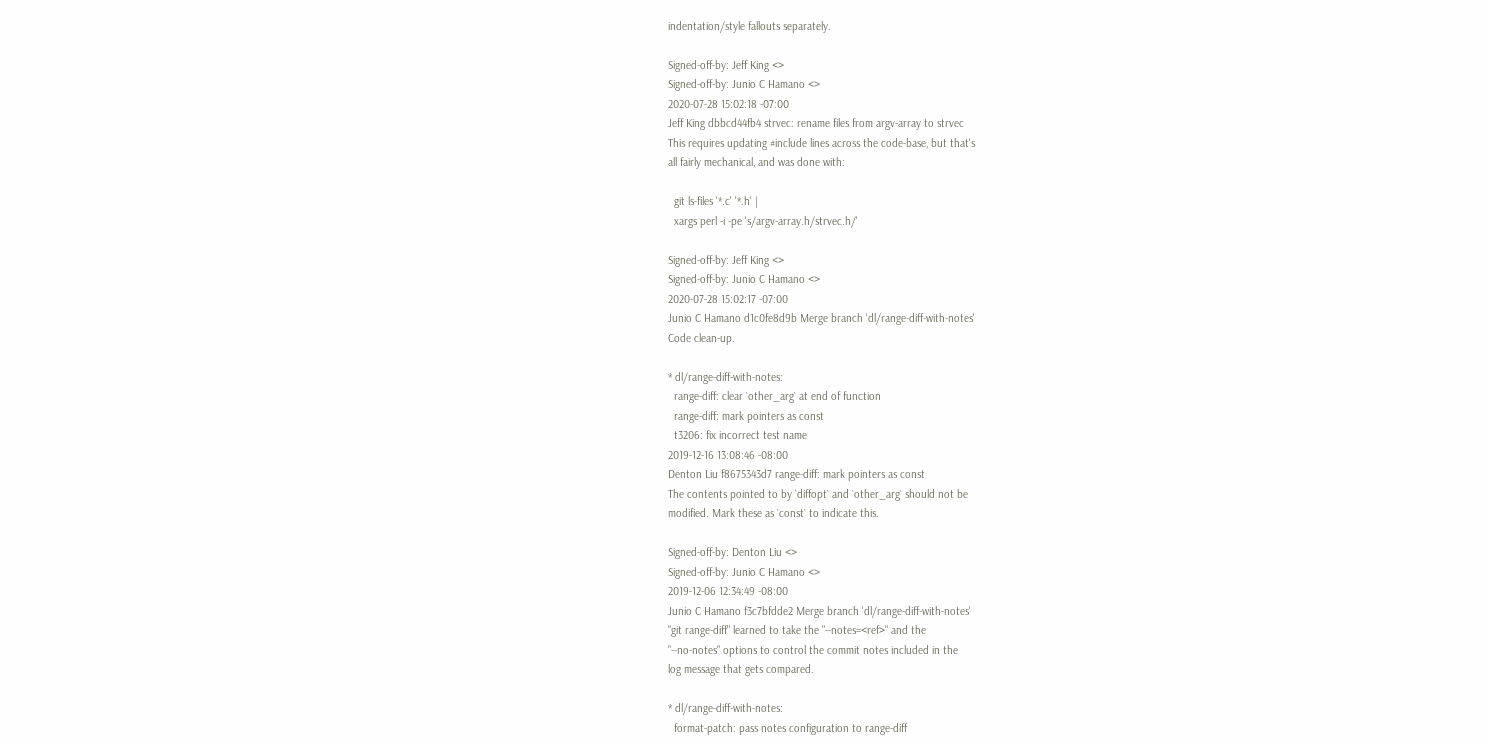indentation/style fallouts separately.

Signed-off-by: Jeff King <>
Signed-off-by: Junio C Hamano <>
2020-07-28 15:02:18 -07:00
Jeff King dbbcd44fb4 strvec: rename files from argv-array to strvec
This requires updating #include lines across the code-base, but that's
all fairly mechanical, and was done with:

  git ls-files '*.c' '*.h' |
  xargs perl -i -pe 's/argv-array.h/strvec.h/'

Signed-off-by: Jeff King <>
Signed-off-by: Junio C Hamano <>
2020-07-28 15:02:17 -07:00
Junio C Hamano d1c0fe8d9b Merge branch 'dl/range-diff-with-notes'
Code clean-up.

* dl/range-diff-with-notes:
  range-diff: clear `other_arg` at end of function
  range-diff: mark pointers as const
  t3206: fix incorrect test name
2019-12-16 13:08:46 -08:00
Denton Liu f8675343d7 range-diff: mark pointers as const
The contents pointed to by `diffopt` and `other_arg` should not be
modified. Mark these as `const` to indicate this.

Signed-off-by: Denton Liu <>
Signed-off-by: Junio C Hamano <>
2019-12-06 12:34:49 -08:00
Junio C Hamano f3c7bfdde2 Merge branch 'dl/range-diff-with-notes'
"git range-diff" learned to take the "--notes=<ref>" and the
"--no-notes" options to control the commit notes included in the
log message that gets compared.

* dl/range-diff-with-notes:
  format-patch: pass notes configuration to range-diff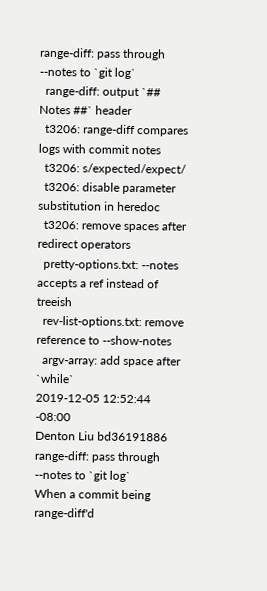range-diff: pass through --notes to `git log`
  range-diff: output `## Notes ##` header
  t3206: range-diff compares logs with commit notes
  t3206: s/expected/expect/
  t3206: disable parameter substitution in heredoc
  t3206: remove spaces after redirect operators
  pretty-options.txt: --notes accepts a ref instead of treeish
  rev-list-options.txt: remove reference to --show-notes
  argv-array: add space after `while`
2019-12-05 12:52:44 -08:00
Denton Liu bd36191886 range-diff: pass through --notes to `git log`
When a commit being range-diff'd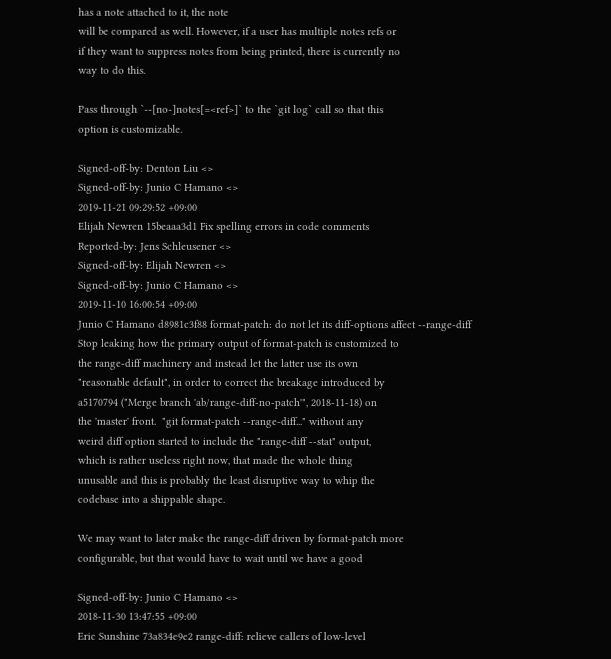has a note attached to it, the note
will be compared as well. However, if a user has multiple notes refs or
if they want to suppress notes from being printed, there is currently no
way to do this.

Pass through `--[no-]notes[=<ref>]` to the `git log` call so that this
option is customizable.

Signed-off-by: Denton Liu <>
Signed-off-by: Junio C Hamano <>
2019-11-21 09:29:52 +09:00
Elijah Newren 15beaaa3d1 Fix spelling errors in code comments
Reported-by: Jens Schleusener <>
Signed-off-by: Elijah Newren <>
Signed-off-by: Junio C Hamano <>
2019-11-10 16:00:54 +09:00
Junio C Hamano d8981c3f88 format-patch: do not let its diff-options affect --range-diff
Stop leaking how the primary output of format-patch is customized to
the range-diff machinery and instead let the latter use its own
"reasonable default", in order to correct the breakage introduced by
a5170794 ("Merge branch 'ab/range-diff-no-patch'", 2018-11-18) on
the 'master' front.  "git format-patch --range-diff..." without any
weird diff option started to include the "range-diff --stat" output,
which is rather useless right now, that made the whole thing
unusable and this is probably the least disruptive way to whip the
codebase into a shippable shape.

We may want to later make the range-diff driven by format-patch more
configurable, but that would have to wait until we have a good

Signed-off-by: Junio C Hamano <>
2018-11-30 13:47:55 +09:00
Eric Sunshine 73a834e9e2 range-diff: relieve callers of low-level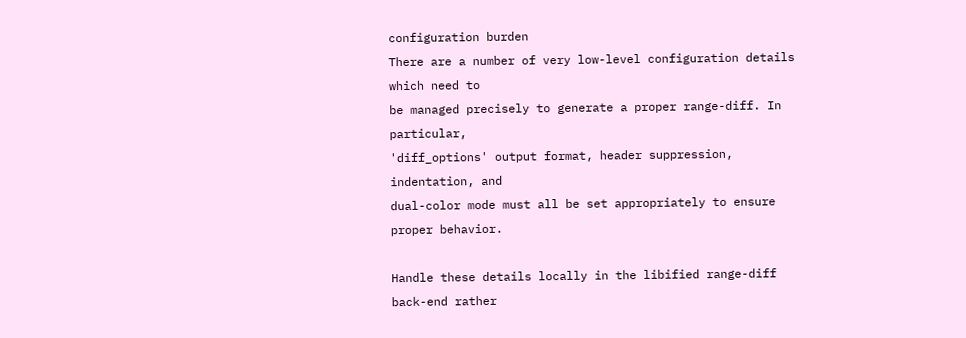configuration burden
There are a number of very low-level configuration details which need to
be managed precisely to generate a proper range-diff. In particular,
'diff_options' output format, header suppression, indentation, and
dual-color mode must all be set appropriately to ensure proper behavior.

Handle these details locally in the libified range-diff back-end rather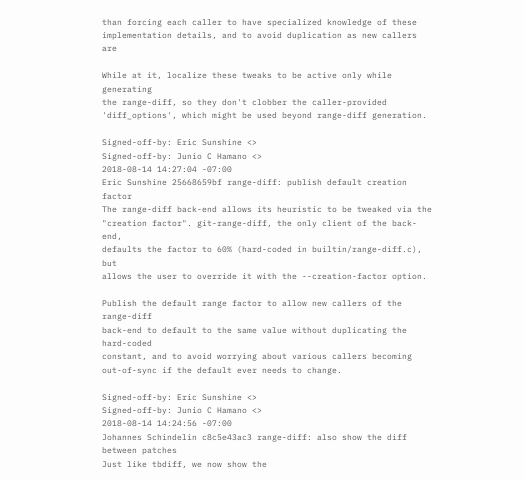than forcing each caller to have specialized knowledge of these
implementation details, and to avoid duplication as new callers are

While at it, localize these tweaks to be active only while generating
the range-diff, so they don't clobber the caller-provided
'diff_options', which might be used beyond range-diff generation.

Signed-off-by: Eric Sunshine <>
Signed-off-by: Junio C Hamano <>
2018-08-14 14:27:04 -07:00
Eric Sunshine 25668659bf range-diff: publish default creation factor
The range-diff back-end allows its heuristic to be tweaked via the
"creation factor". git-range-diff, the only client of the back-end,
defaults the factor to 60% (hard-coded in builtin/range-diff.c), but
allows the user to override it with the --creation-factor option.

Publish the default range factor to allow new callers of the range-diff
back-end to default to the same value without duplicating the hard-coded
constant, and to avoid worrying about various callers becoming
out-of-sync if the default ever needs to change.

Signed-off-by: Eric Sunshine <>
Signed-off-by: Junio C Hamano <>
2018-08-14 14:24:56 -07:00
Johannes Schindelin c8c5e43ac3 range-diff: also show the diff between patches
Just like tbdiff, we now show the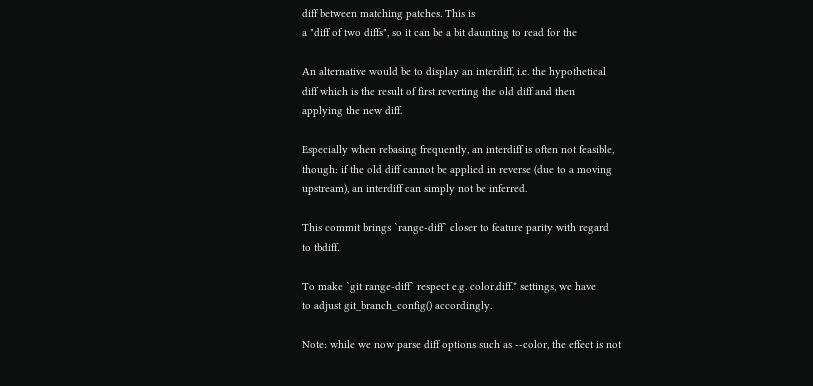diff between matching patches. This is
a "diff of two diffs", so it can be a bit daunting to read for the

An alternative would be to display an interdiff, i.e. the hypothetical
diff which is the result of first reverting the old diff and then
applying the new diff.

Especially when rebasing frequently, an interdiff is often not feasible,
though: if the old diff cannot be applied in reverse (due to a moving
upstream), an interdiff can simply not be inferred.

This commit brings `range-diff` closer to feature parity with regard
to tbdiff.

To make `git range-diff` respect e.g. color.diff.* settings, we have
to adjust git_branch_config() accordingly.

Note: while we now parse diff options such as --color, the effect is not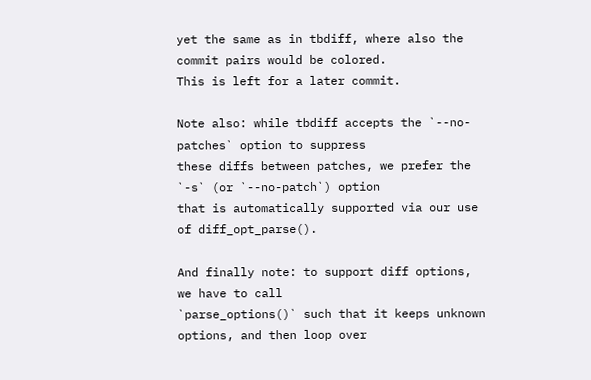yet the same as in tbdiff, where also the commit pairs would be colored.
This is left for a later commit.

Note also: while tbdiff accepts the `--no-patches` option to suppress
these diffs between patches, we prefer the `-s` (or `--no-patch`) option
that is automatically supported via our use of diff_opt_parse().

And finally note: to support diff options, we have to call
`parse_options()` such that it keeps unknown options, and then loop over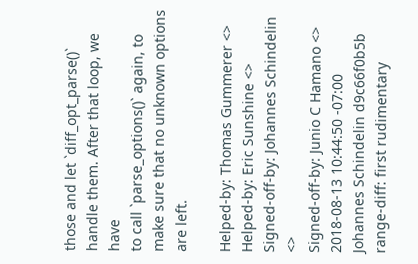those and let `diff_opt_parse()` handle them. After that loop, we have
to call `parse_options()` again, to make sure that no unknown options
are left.

Helped-by: Thomas Gummerer <>
Helped-by: Eric Sunshine <>
Signed-off-by: Johannes Schindelin <>
Signed-off-by: Junio C Hamano <>
2018-08-13 10:44:50 -07:00
Johannes Schindelin d9c66f0b5b range-diff: first rudimentary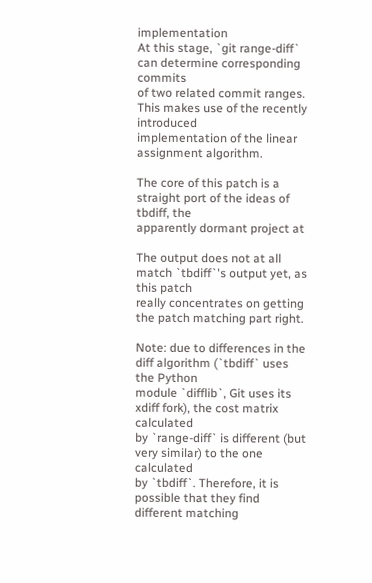implementation
At this stage, `git range-diff` can determine corresponding commits
of two related commit ranges. This makes use of the recently introduced
implementation of the linear assignment algorithm.

The core of this patch is a straight port of the ideas of tbdiff, the
apparently dormant project at

The output does not at all match `tbdiff`'s output yet, as this patch
really concentrates on getting the patch matching part right.

Note: due to differences in the diff algorithm (`tbdiff` uses the Python
module `difflib`, Git uses its xdiff fork), the cost matrix calculated
by `range-diff` is different (but very similar) to the one calculated
by `tbdiff`. Therefore, it is possible that they find different matching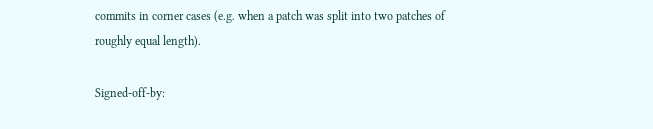commits in corner cases (e.g. when a patch was split into two patches of
roughly equal length).

Signed-off-by: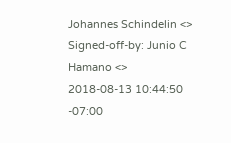Johannes Schindelin <>
Signed-off-by: Junio C Hamano <>
2018-08-13 10:44:50 -07:00